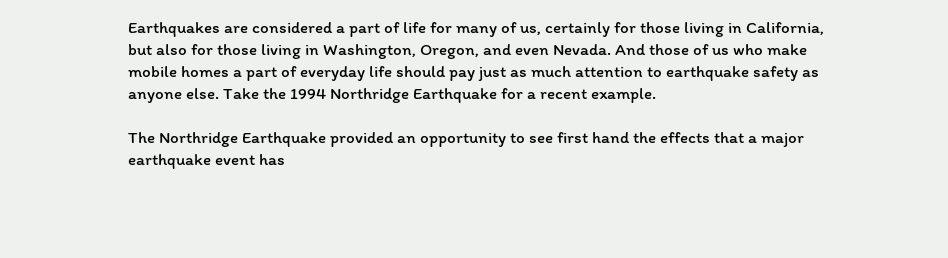Earthquakes are considered a part of life for many of us, certainly for those living in California, but also for those living in Washington, Oregon, and even Nevada. And those of us who make mobile homes a part of everyday life should pay just as much attention to earthquake safety as anyone else. Take the 1994 Northridge Earthquake for a recent example.

The Northridge Earthquake provided an opportunity to see first hand the effects that a major earthquake event has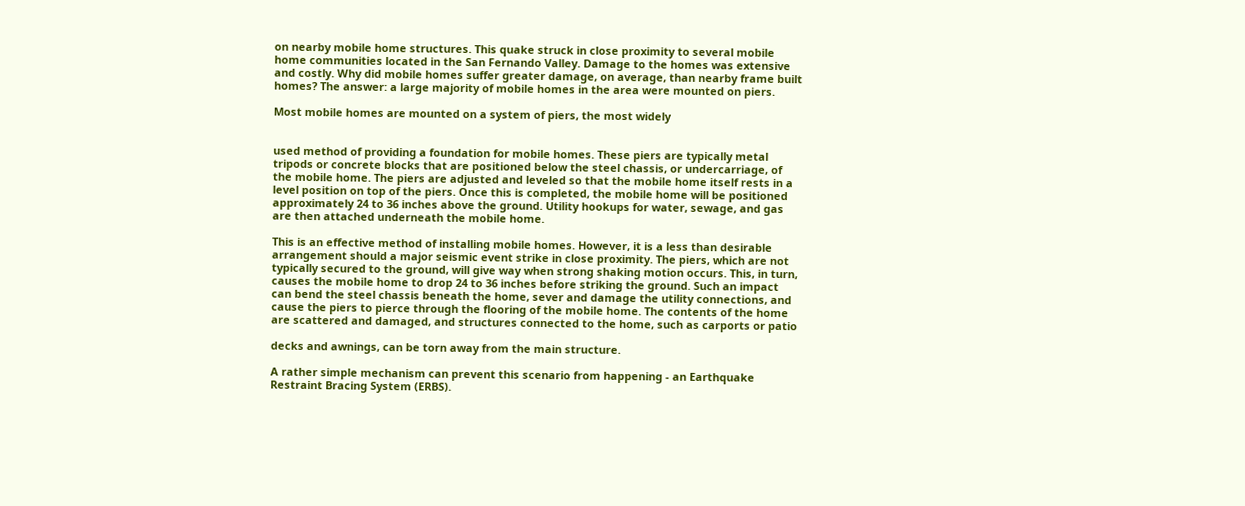on nearby mobile home structures. This quake struck in close proximity to several mobile home communities located in the San Fernando Valley. Damage to the homes was extensive and costly. Why did mobile homes suffer greater damage, on average, than nearby frame built homes? The answer: a large majority of mobile homes in the area were mounted on piers.

Most mobile homes are mounted on a system of piers, the most widely


used method of providing a foundation for mobile homes. These piers are typically metal tripods or concrete blocks that are positioned below the steel chassis, or undercarriage, of the mobile home. The piers are adjusted and leveled so that the mobile home itself rests in a level position on top of the piers. Once this is completed, the mobile home will be positioned approximately 24 to 36 inches above the ground. Utility hookups for water, sewage, and gas are then attached underneath the mobile home.

This is an effective method of installing mobile homes. However, it is a less than desirable arrangement should a major seismic event strike in close proximity. The piers, which are not typically secured to the ground, will give way when strong shaking motion occurs. This, in turn, causes the mobile home to drop 24 to 36 inches before striking the ground. Such an impact can bend the steel chassis beneath the home, sever and damage the utility connections, and cause the piers to pierce through the flooring of the mobile home. The contents of the home are scattered and damaged, and structures connected to the home, such as carports or patio

decks and awnings, can be torn away from the main structure.

A rather simple mechanism can prevent this scenario from happening - an Earthquake Restraint Bracing System (ERBS).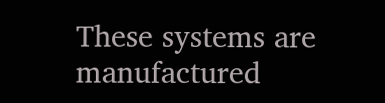These systems are manufactured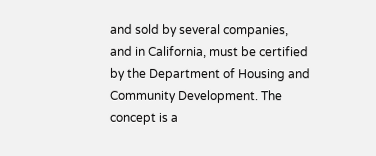and sold by several companies, and in California, must be certified by the Department of Housing and Community Development. The concept is a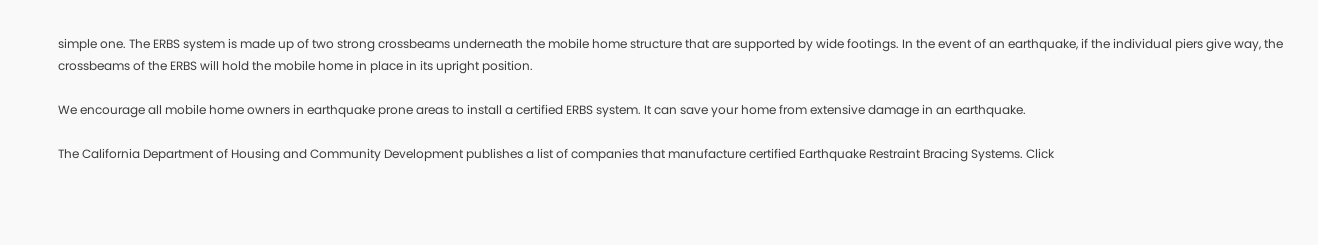simple one. The ERBS system is made up of two strong crossbeams underneath the mobile home structure that are supported by wide footings. In the event of an earthquake, if the individual piers give way, the crossbeams of the ERBS will hold the mobile home in place in its upright position.

We encourage all mobile home owners in earthquake prone areas to install a certified ERBS system. It can save your home from extensive damage in an earthquake.

The California Department of Housing and Community Development publishes a list of companies that manufacture certified Earthquake Restraint Bracing Systems. Click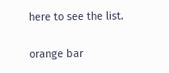here to see the list.

orange bar